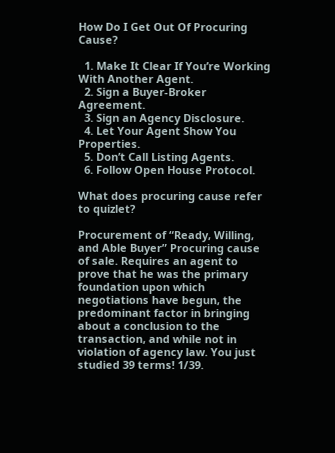How Do I Get Out Of Procuring Cause?

  1. Make It Clear If You’re Working With Another Agent.
  2. Sign a Buyer-Broker Agreement.
  3. Sign an Agency Disclosure.
  4. Let Your Agent Show You Properties.
  5. Don’t Call Listing Agents.
  6. Follow Open House Protocol.

What does procuring cause refer to quizlet?

Procurement of “Ready, Willing, and Able Buyer” Procuring cause of sale. Requires an agent to prove that he was the primary foundation upon which negotiations have begun, the predominant factor in bringing about a conclusion to the transaction, and while not in violation of agency law. You just studied 39 terms! 1/39.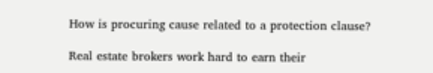How is procuring cause related to a protection clause?

Real estate brokers work hard to earn their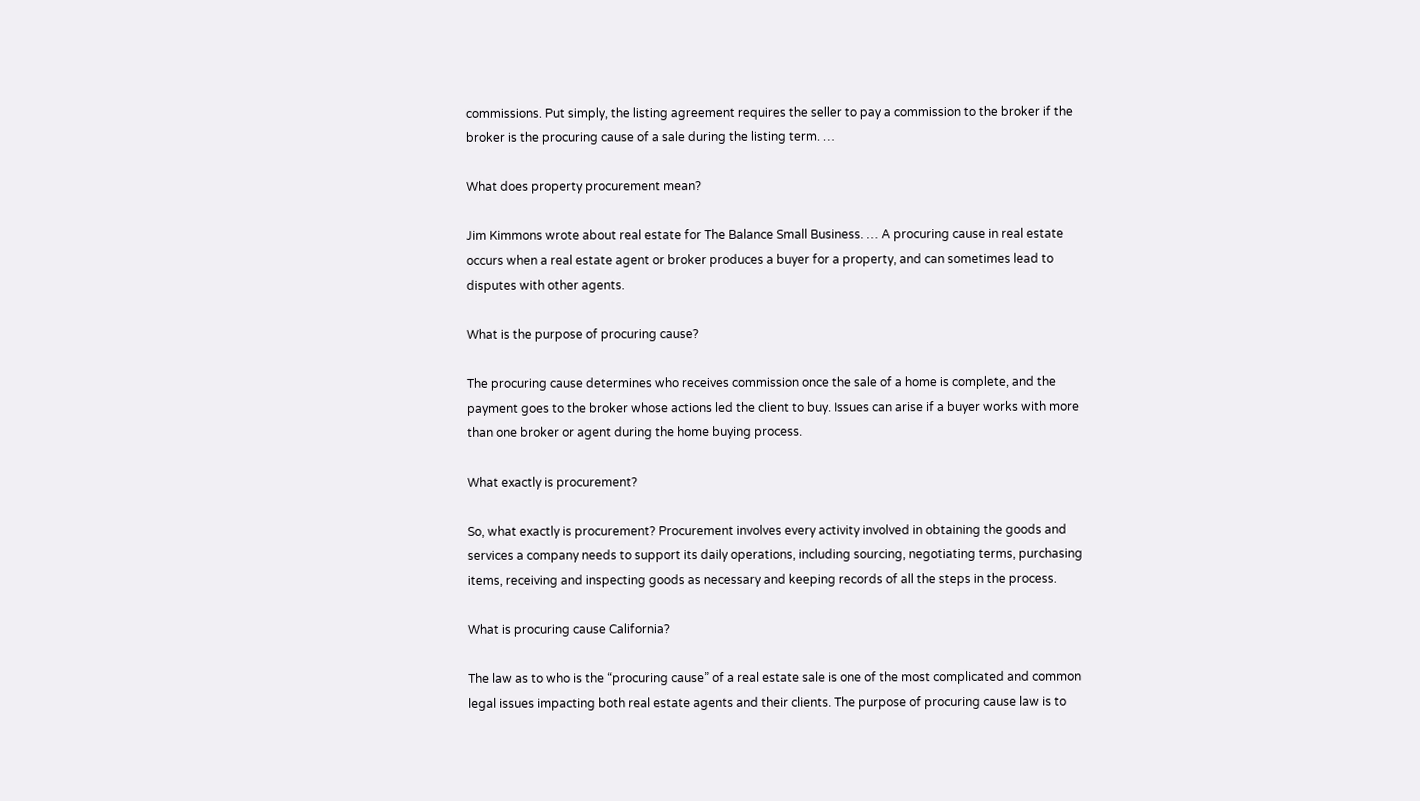commissions. Put simply, the listing agreement requires the seller to pay a commission to the broker if the broker is the procuring cause of a sale during the listing term. …

What does property procurement mean?

Jim Kimmons wrote about real estate for The Balance Small Business. … A procuring cause in real estate occurs when a real estate agent or broker produces a buyer for a property, and can sometimes lead to disputes with other agents.

What is the purpose of procuring cause?

The procuring cause determines who receives commission once the sale of a home is complete, and the payment goes to the broker whose actions led the client to buy. Issues can arise if a buyer works with more than one broker or agent during the home buying process.

What exactly is procurement?

So, what exactly is procurement? Procurement involves every activity involved in obtaining the goods and services a company needs to support its daily operations, including sourcing, negotiating terms, purchasing items, receiving and inspecting goods as necessary and keeping records of all the steps in the process.

What is procuring cause California?

The law as to who is the “procuring cause” of a real estate sale is one of the most complicated and common legal issues impacting both real estate agents and their clients. The purpose of procuring cause law is to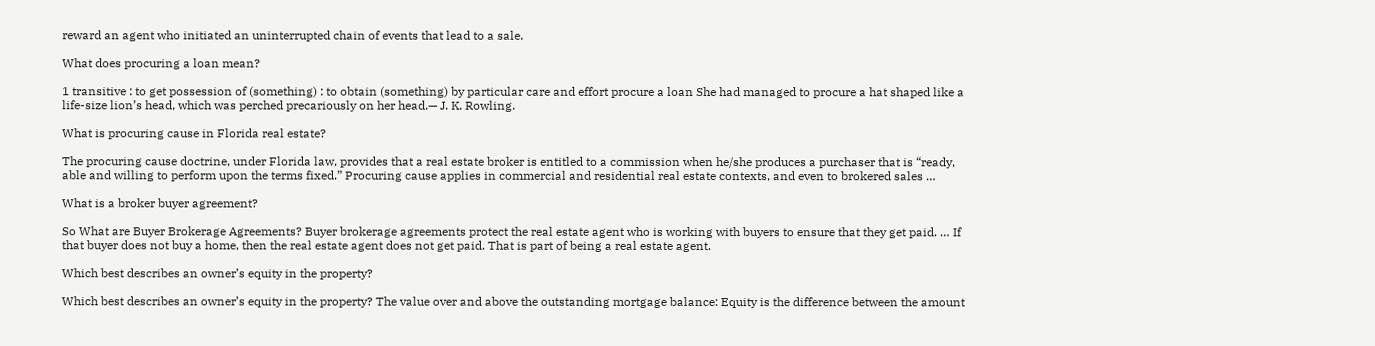reward an agent who initiated an uninterrupted chain of events that lead to a sale.

What does procuring a loan mean?

1 transitive : to get possession of (something) : to obtain (something) by particular care and effort procure a loan She had managed to procure a hat shaped like a life-size lion’s head, which was perched precariously on her head.— J. K. Rowling.

What is procuring cause in Florida real estate?

The procuring cause doctrine, under Florida law, provides that a real estate broker is entitled to a commission when he/she produces a purchaser that is “ready, able and willing to perform upon the terms fixed.” Procuring cause applies in commercial and residential real estate contexts, and even to brokered sales …

What is a broker buyer agreement?

So What are Buyer Brokerage Agreements? Buyer brokerage agreements protect the real estate agent who is working with buyers to ensure that they get paid. … If that buyer does not buy a home, then the real estate agent does not get paid. That is part of being a real estate agent.

Which best describes an owner’s equity in the property?

Which best describes an owner’s equity in the property? The value over and above the outstanding mortgage balance: Equity is the difference between the amount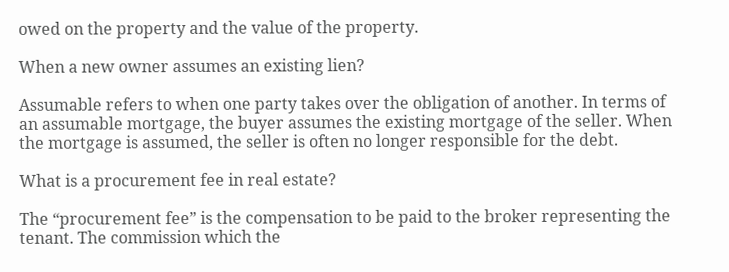owed on the property and the value of the property.

When a new owner assumes an existing lien?

Assumable refers to when one party takes over the obligation of another. In terms of an assumable mortgage, the buyer assumes the existing mortgage of the seller. When the mortgage is assumed, the seller is often no longer responsible for the debt.

What is a procurement fee in real estate?

The “procurement fee” is the compensation to be paid to the broker representing the tenant. The commission which the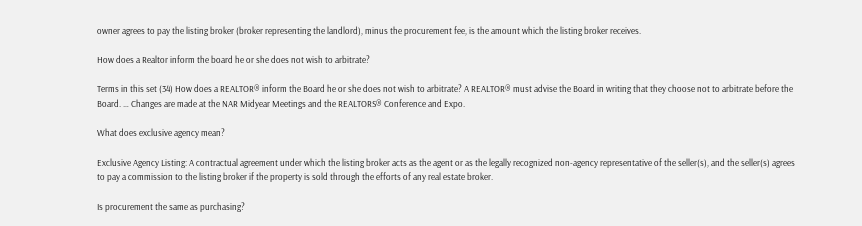owner agrees to pay the listing broker (broker representing the landlord), minus the procurement fee, is the amount which the listing broker receives.

How does a Realtor inform the board he or she does not wish to arbitrate?

Terms in this set (34) How does a REALTOR® inform the Board he or she does not wish to arbitrate? A REALTOR® must advise the Board in writing that they choose not to arbitrate before the Board. … Changes are made at the NAR Midyear Meetings and the REALTORS® Conference and Expo.

What does exclusive agency mean?

Exclusive Agency Listing: A contractual agreement under which the listing broker acts as the agent or as the legally recognized non-agency representative of the seller(s), and the seller(s) agrees to pay a commission to the listing broker if the property is sold through the efforts of any real estate broker.

Is procurement the same as purchasing?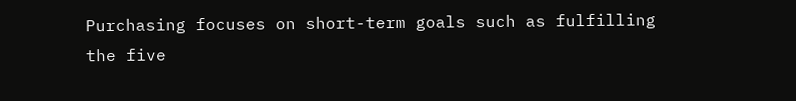Purchasing focuses on short-term goals such as fulfilling the five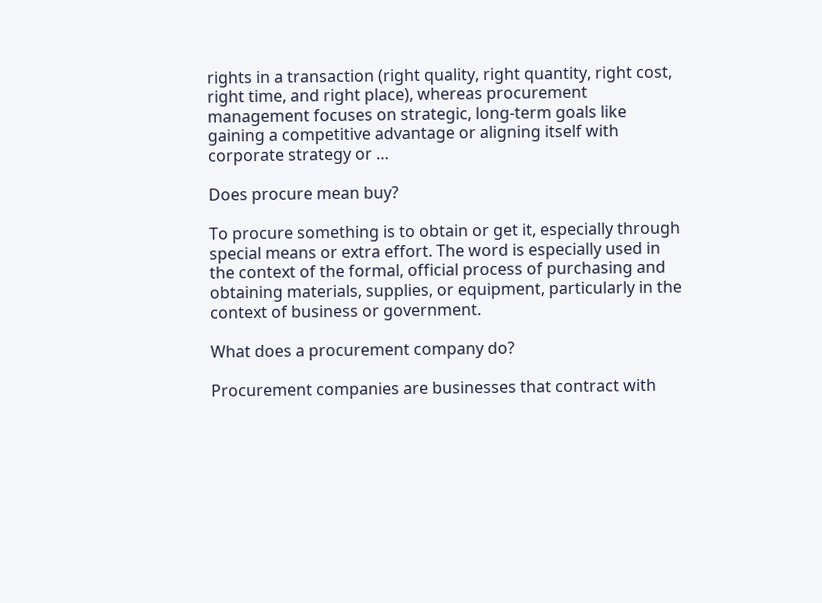rights in a transaction (right quality, right quantity, right cost, right time, and right place), whereas procurement management focuses on strategic, long-term goals like gaining a competitive advantage or aligning itself with corporate strategy or …

Does procure mean buy?

To procure something is to obtain or get it, especially through special means or extra effort. The word is especially used in the context of the formal, official process of purchasing and obtaining materials, supplies, or equipment, particularly in the context of business or government.

What does a procurement company do?

Procurement companies are businesses that contract with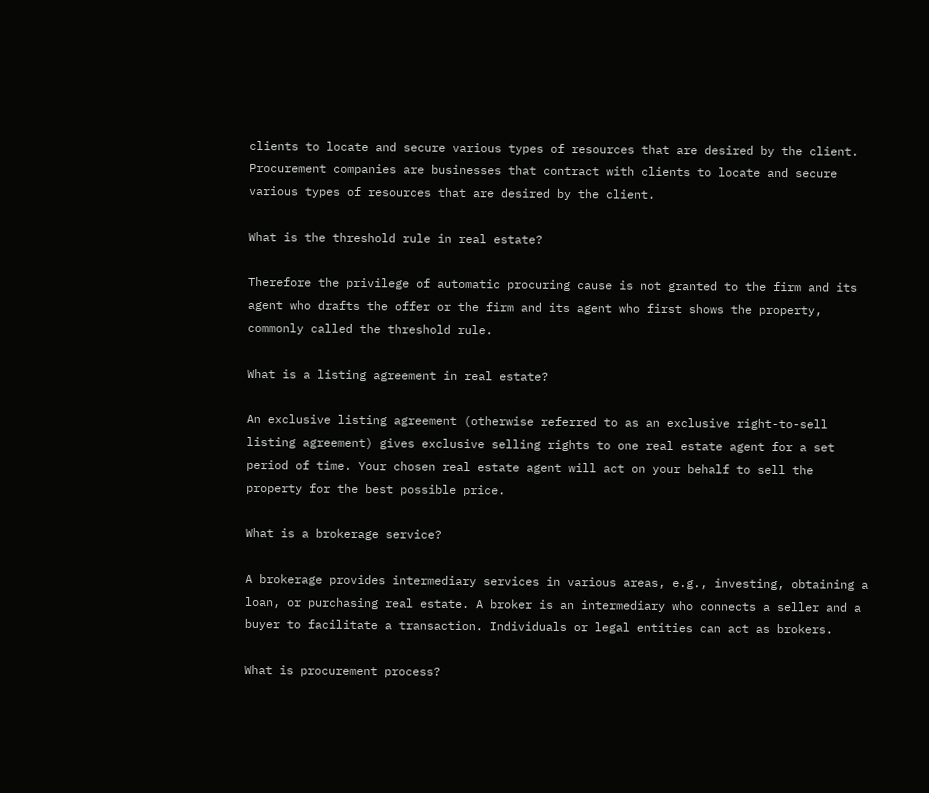clients to locate and secure various types of resources that are desired by the client. Procurement companies are businesses that contract with clients to locate and secure various types of resources that are desired by the client.

What is the threshold rule in real estate?

Therefore the privilege of automatic procuring cause is not granted to the firm and its agent who drafts the offer or the firm and its agent who first shows the property, commonly called the threshold rule.

What is a listing agreement in real estate?

An exclusive listing agreement (otherwise referred to as an exclusive right-to-sell listing agreement) gives exclusive selling rights to one real estate agent for a set period of time. Your chosen real estate agent will act on your behalf to sell the property for the best possible price.

What is a brokerage service?

A brokerage provides intermediary services in various areas, e.g., investing, obtaining a loan, or purchasing real estate. A broker is an intermediary who connects a seller and a buyer to facilitate a transaction. Individuals or legal entities can act as brokers.

What is procurement process?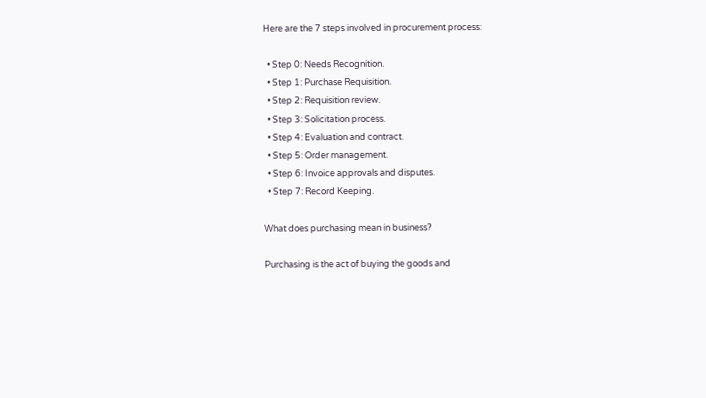Here are the 7 steps involved in procurement process:

  • Step 0: Needs Recognition.
  • Step 1: Purchase Requisition.
  • Step 2: Requisition review.
  • Step 3: Solicitation process.
  • Step 4: Evaluation and contract.
  • Step 5: Order management.
  • Step 6: Invoice approvals and disputes.
  • Step 7: Record Keeping.

What does purchasing mean in business?

Purchasing is the act of buying the goods and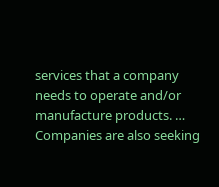services that a company needs to operate and/or manufacture products. … Companies are also seeking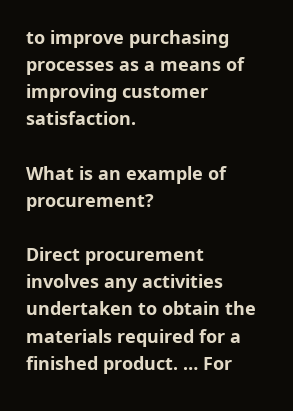to improve purchasing processes as a means of improving customer satisfaction.

What is an example of procurement?

Direct procurement involves any activities undertaken to obtain the materials required for a finished product. … For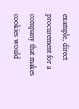example, direct procurement for a company that makes cookies would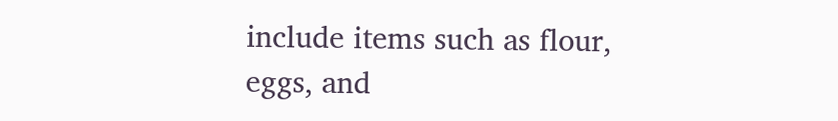include items such as flour, eggs, and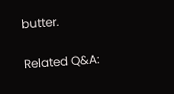butter.

Related Q&A: